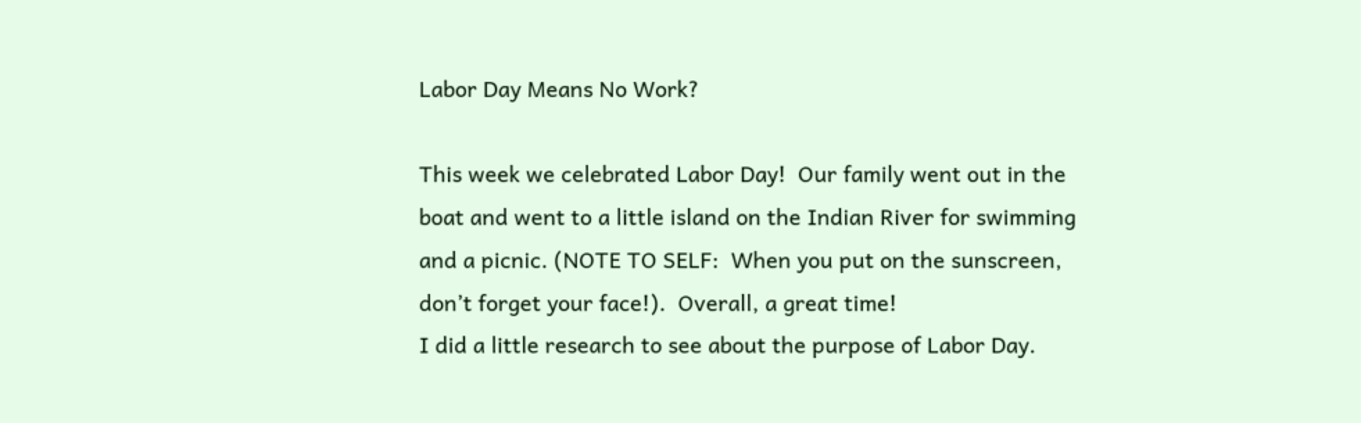Labor Day Means No Work?

This week we celebrated Labor Day!  Our family went out in the boat and went to a little island on the Indian River for swimming and a picnic. (NOTE TO SELF:  When you put on the sunscreen, don’t forget your face!).  Overall, a great time!
I did a little research to see about the purpose of Labor Day.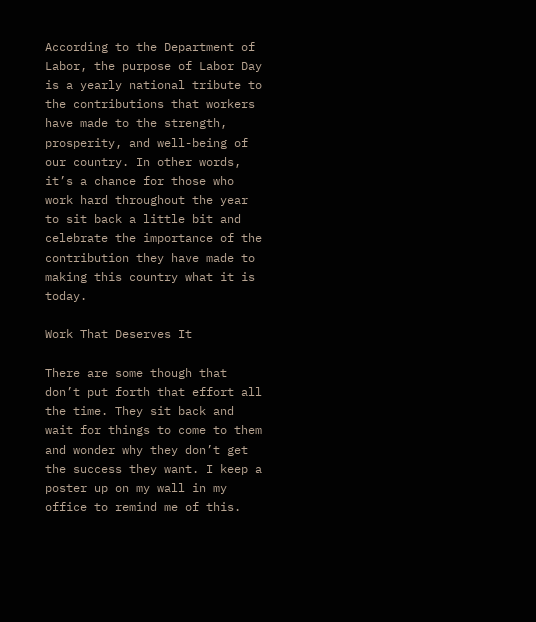According to the Department of Labor, the purpose of Labor Day is a yearly national tribute to the contributions that workers have made to the strength, prosperity, and well-being of our country. In other words, it’s a chance for those who work hard throughout the year to sit back a little bit and celebrate the importance of the contribution they have made to making this country what it is today.

Work That Deserves It

There are some though that don’t put forth that effort all the time. They sit back and wait for things to come to them and wonder why they don’t get the success they want. I keep a poster up on my wall in my office to remind me of this.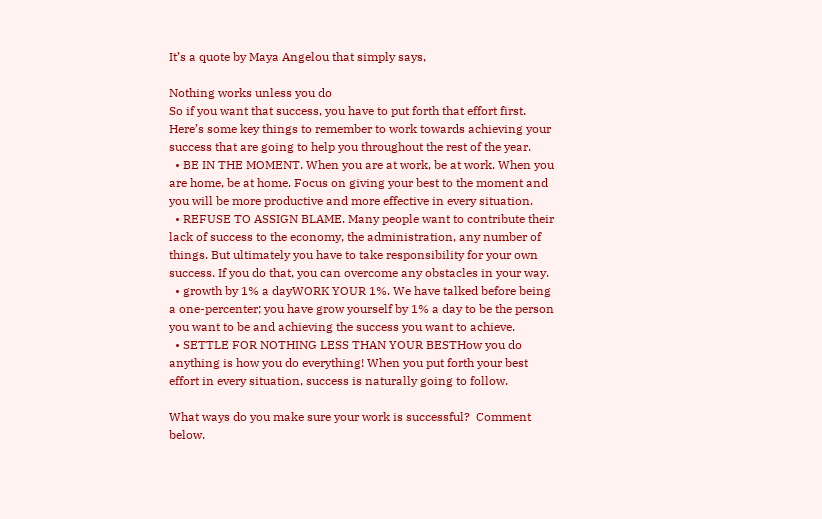It’s a quote by Maya Angelou that simply says,

Nothing works unless you do
So if you want that success, you have to put forth that effort first.
Here’s some key things to remember to work towards achieving your success that are going to help you throughout the rest of the year.
  • BE IN THE MOMENT. When you are at work, be at work. When you are home, be at home. Focus on giving your best to the moment and you will be more productive and more effective in every situation.
  • REFUSE TO ASSIGN BLAME. Many people want to contribute their lack of success to the economy, the administration, any number of things. But ultimately you have to take responsibility for your own success. If you do that, you can overcome any obstacles in your way.
  • growth by 1% a dayWORK YOUR 1%. We have talked before being a one-percenter; you have grow yourself by 1% a day to be the person you want to be and achieving the success you want to achieve.
  • SETTLE FOR NOTHING LESS THAN YOUR BESTHow you do anything is how you do everything! When you put forth your best effort in every situation, success is naturally going to follow.

What ways do you make sure your work is successful?  Comment below.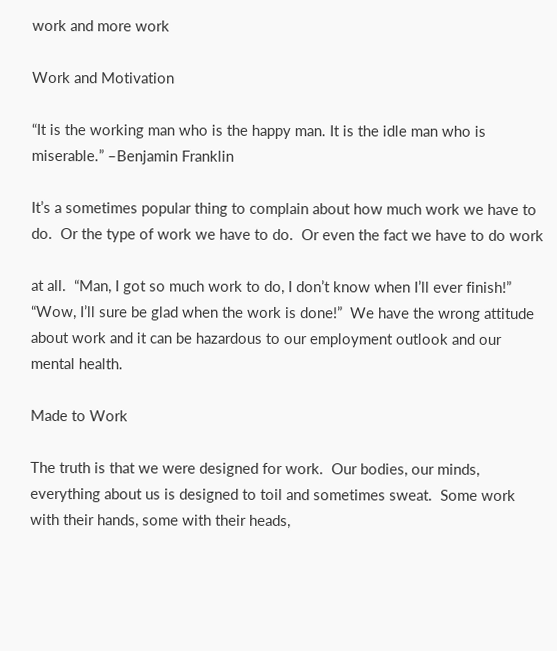work and more work

Work and Motivation

“It is the working man who is the happy man. It is the idle man who is miserable.” –Benjamin Franklin

It’s a sometimes popular thing to complain about how much work we have to do.  Or the type of work we have to do.  Or even the fact we have to do work

at all.  “Man, I got so much work to do, I don’t know when I’ll ever finish!”  “Wow, I’ll sure be glad when the work is done!”  We have the wrong attitude about work and it can be hazardous to our employment outlook and our mental health.

Made to Work

The truth is that we were designed for work.  Our bodies, our minds, everything about us is designed to toil and sometimes sweat.  Some work with their hands, some with their heads,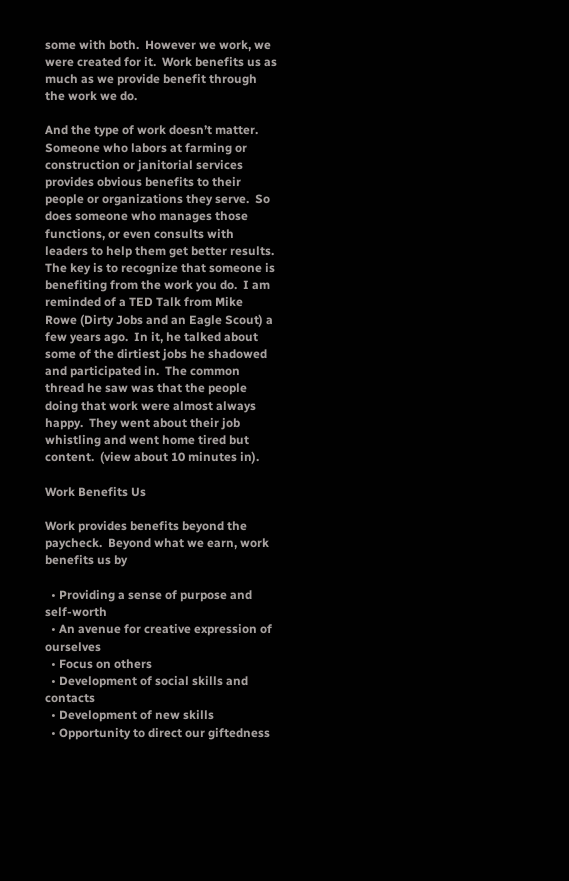some with both.  However we work, we were created for it.  Work benefits us as much as we provide benefit through the work we do.

And the type of work doesn’t matter.  Someone who labors at farming or construction or janitorial services provides obvious benefits to their people or organizations they serve.  So does someone who manages those functions, or even consults with leaders to help them get better results.  The key is to recognize that someone is benefiting from the work you do.  I am reminded of a TED Talk from Mike Rowe (Dirty Jobs and an Eagle Scout) a few years ago.  In it, he talked about some of the dirtiest jobs he shadowed and participated in.  The common thread he saw was that the people doing that work were almost always happy.  They went about their job whistling and went home tired but content.  (view about 10 minutes in).

Work Benefits Us

Work provides benefits beyond the paycheck.  Beyond what we earn, work benefits us by

  • Providing a sense of purpose and self-worth
  • An avenue for creative expression of ourselves
  • Focus on others
  • Development of social skills and contacts
  • Development of new skills
  • Opportunity to direct our giftedness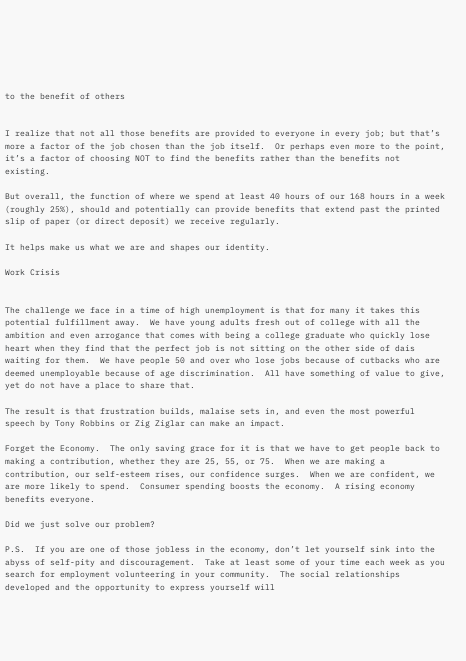to the benefit of others


I realize that not all those benefits are provided to everyone in every job; but that’s more a factor of the job chosen than the job itself.  Or perhaps even more to the point, it’s a factor of choosing NOT to find the benefits rather than the benefits not existing.

But overall, the function of where we spend at least 40 hours of our 168 hours in a week (roughly 25%), should and potentially can provide benefits that extend past the printed slip of paper (or direct deposit) we receive regularly.

It helps make us what we are and shapes our identity.

Work Crisis


The challenge we face in a time of high unemployment is that for many it takes this potential fulfillment away.  We have young adults fresh out of college with all the ambition and even arrogance that comes with being a college graduate who quickly lose heart when they find that the perfect job is not sitting on the other side of dais waiting for them.  We have people 50 and over who lose jobs because of cutbacks who are deemed unemployable because of age discrimination.  All have something of value to give, yet do not have a place to share that.

The result is that frustration builds, malaise sets in, and even the most powerful speech by Tony Robbins or Zig Ziglar can make an impact.

Forget the Economy.  The only saving grace for it is that we have to get people back to making a contribution, whether they are 25, 55, or 75.  When we are making a contribution, our self-esteem rises, our confidence surges.  When we are confident, we are more likely to spend.  Consumer spending boosts the economy.  A rising economy benefits everyone.

Did we just solve our problem?

P.S.  If you are one of those jobless in the economy, don’t let yourself sink into the abyss of self-pity and discouragement.  Take at least some of your time each week as you search for employment volunteering in your community.  The social relationships developed and the opportunity to express yourself will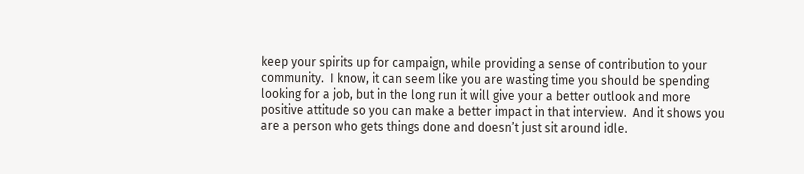keep your spirits up for campaign, while providing a sense of contribution to your community.  I know, it can seem like you are wasting time you should be spending looking for a job, but in the long run it will give your a better outlook and more positive attitude so you can make a better impact in that interview.  And it shows you are a person who gets things done and doesn’t just sit around idle.